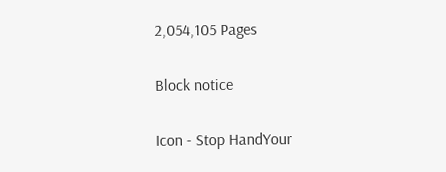2,054,105 Pages

Block notice

Icon - Stop HandYour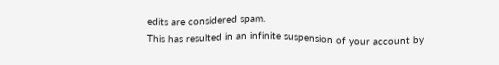edits are considered spam.
This has resulted in an infinite suspension of your account by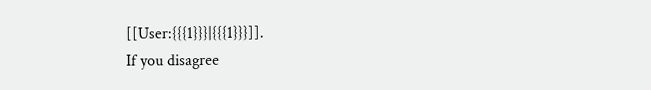[[User:{{{1}}}|{{{1}}}]].
If you disagree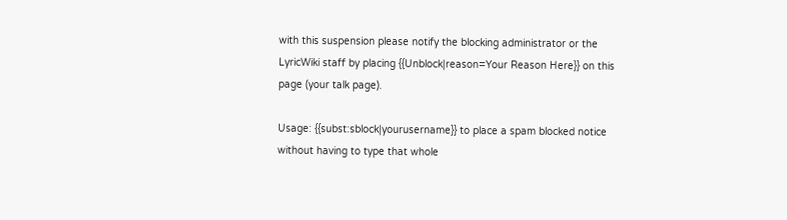with this suspension please notify the blocking administrator or the LyricWiki staff by placing {{Unblock|reason=Your Reason Here}} on this page (your talk page).

Usage: {{subst:sblock|yourusername}} to place a spam blocked notice without having to type that whole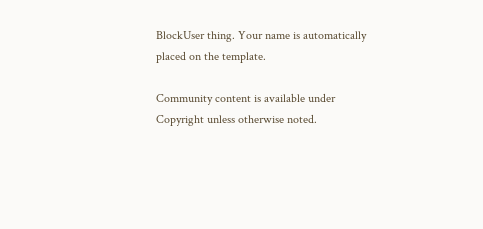BlockUser thing. Your name is automatically placed on the template.

Community content is available under Copyright unless otherwise noted.